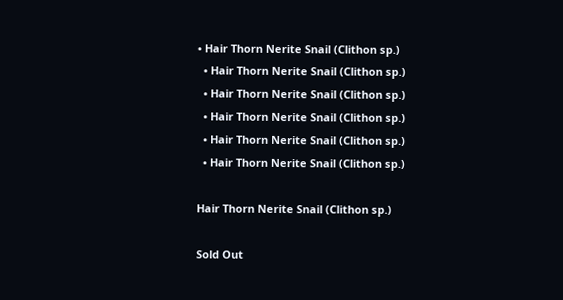• Hair Thorn Nerite Snail (Clithon sp.)
  • Hair Thorn Nerite Snail (Clithon sp.)
  • Hair Thorn Nerite Snail (Clithon sp.)
  • Hair Thorn Nerite Snail (Clithon sp.)
  • Hair Thorn Nerite Snail (Clithon sp.)
  • Hair Thorn Nerite Snail (Clithon sp.)

Hair Thorn Nerite Snail (Clithon sp.)

Sold Out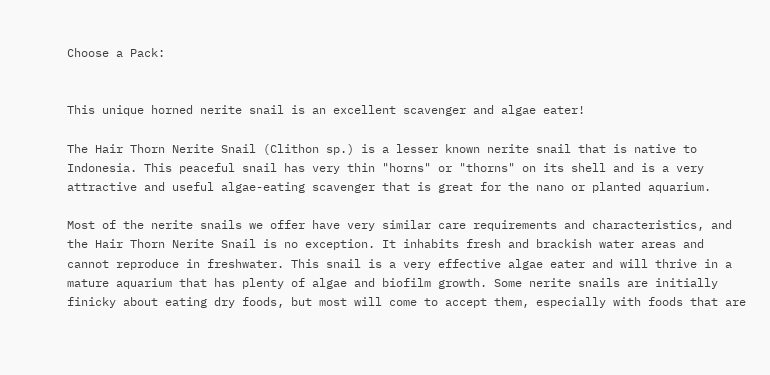Choose a Pack:


This unique horned nerite snail is an excellent scavenger and algae eater!

The Hair Thorn Nerite Snail (Clithon sp.) is a lesser known nerite snail that is native to Indonesia. This peaceful snail has very thin "horns" or "thorns" on its shell and is a very attractive and useful algae-eating scavenger that is great for the nano or planted aquarium.

Most of the nerite snails we offer have very similar care requirements and characteristics, and the Hair Thorn Nerite Snail is no exception. It inhabits fresh and brackish water areas and cannot reproduce in freshwater. This snail is a very effective algae eater and will thrive in a mature aquarium that has plenty of algae and biofilm growth. Some nerite snails are initially finicky about eating dry foods, but most will come to accept them, especially with foods that are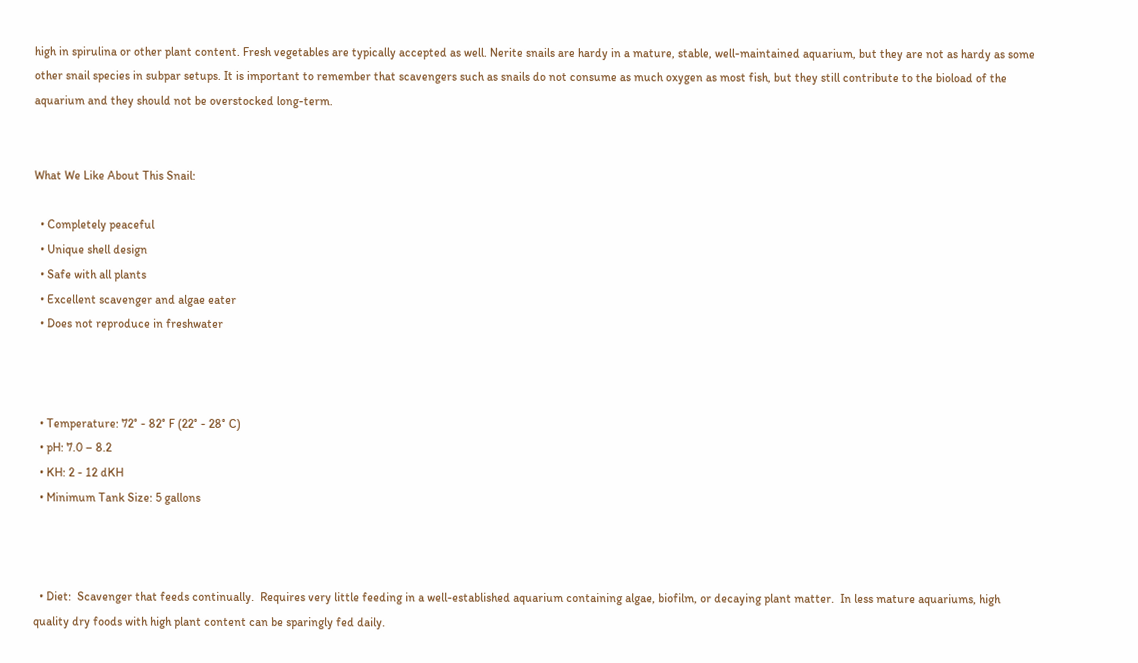high in spirulina or other plant content. Fresh vegetables are typically accepted as well. Nerite snails are hardy in a mature, stable, well-maintained aquarium, but they are not as hardy as some other snail species in subpar setups. It is important to remember that scavengers such as snails do not consume as much oxygen as most fish, but they still contribute to the bioload of the aquarium and they should not be overstocked long-term.


What We Like About This Snail:

  • Completely peaceful
  • Unique shell design
  • Safe with all plants
  • Excellent scavenger and algae eater
  • Does not reproduce in freshwater



  • Temperature: 72° - 82° F (22° - 28° C)
  • pH: 7.0 – 8.2
  • KH: 2 - 12 dKH
  • Minimum Tank Size: 5 gallons



  • Diet:  Scavenger that feeds continually.  Requires very little feeding in a well-established aquarium containing algae, biofilm, or decaying plant matter.  In less mature aquariums, high quality dry foods with high plant content can be sparingly fed daily.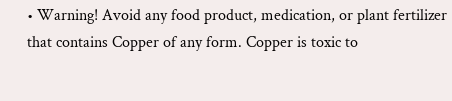• Warning! Avoid any food product, medication, or plant fertilizer that contains Copper of any form. Copper is toxic to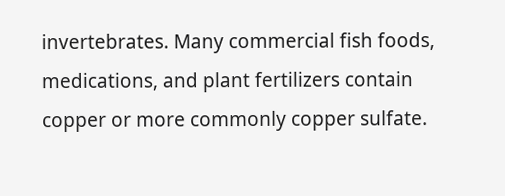invertebrates. Many commercial fish foods, medications, and plant fertilizers contain copper or more commonly copper sulfate.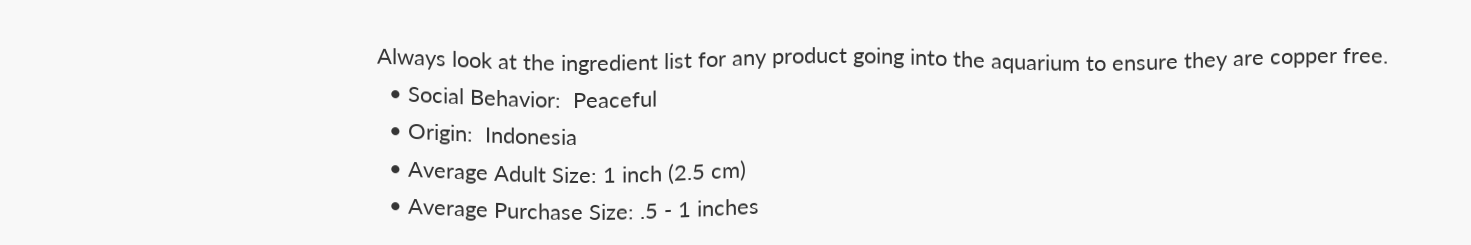Always look at the ingredient list for any product going into the aquarium to ensure they are copper free.
  • Social Behavior:  Peaceful
  • Origin:  Indonesia
  • Average Adult Size: 1 inch (2.5 cm)
  • Average Purchase Size: .5 - 1 inches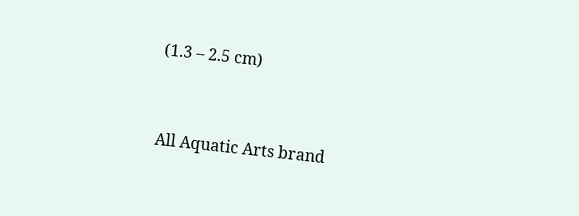(1.3 – 2.5 cm)


All Aquatic Arts brand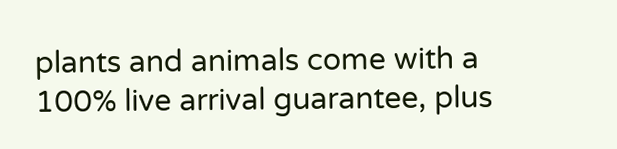plants and animals come with a 100% live arrival guarantee, plus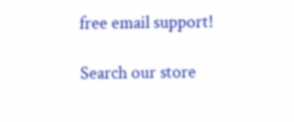free email support!

Search our store